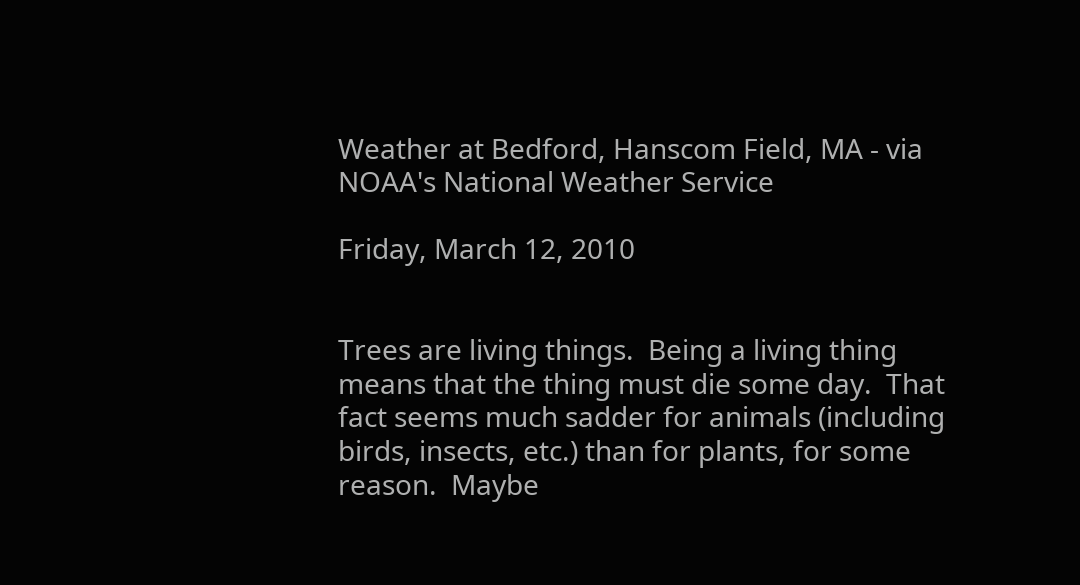Weather at Bedford, Hanscom Field, MA - via NOAA's National Weather Service

Friday, March 12, 2010


Trees are living things.  Being a living thing means that the thing must die some day.  That fact seems much sadder for animals (including birds, insects, etc.) than for plants, for some reason.  Maybe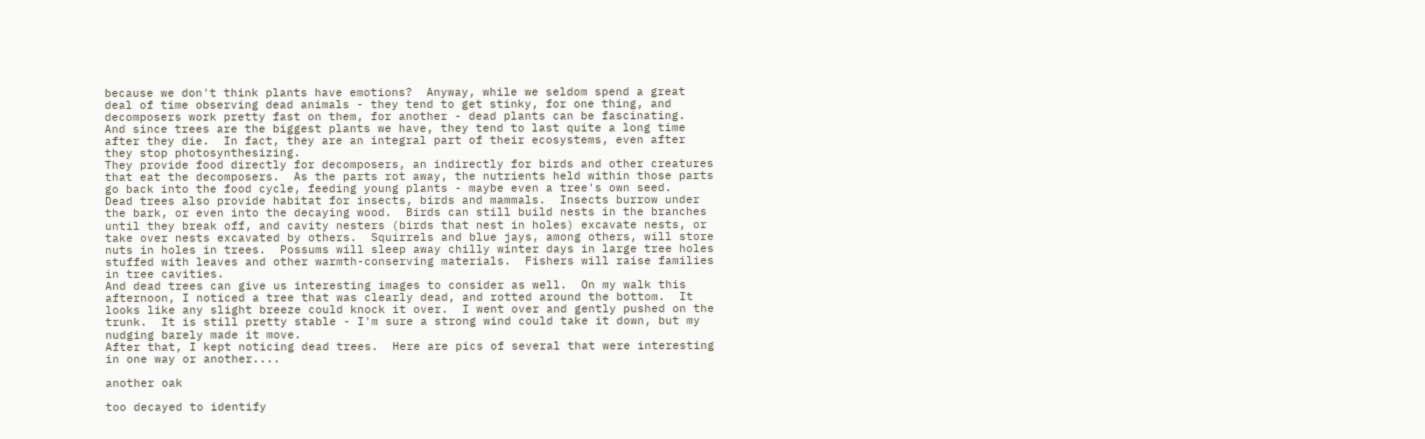because we don't think plants have emotions?  Anyway, while we seldom spend a great deal of time observing dead animals - they tend to get stinky, for one thing, and decomposers work pretty fast on them, for another - dead plants can be fascinating.
And since trees are the biggest plants we have, they tend to last quite a long time after they die.  In fact, they are an integral part of their ecosystems, even after they stop photosynthesizing.
They provide food directly for decomposers, an indirectly for birds and other creatures that eat the decomposers.  As the parts rot away, the nutrients held within those parts go back into the food cycle, feeding young plants - maybe even a tree's own seed.
Dead trees also provide habitat for insects, birds and mammals.  Insects burrow under the bark, or even into the decaying wood.  Birds can still build nests in the branches until they break off, and cavity nesters (birds that nest in holes) excavate nests, or take over nests excavated by others.  Squirrels and blue jays, among others, will store nuts in holes in trees.  Possums will sleep away chilly winter days in large tree holes stuffed with leaves and other warmth-conserving materials.  Fishers will raise families in tree cavities.
And dead trees can give us interesting images to consider as well.  On my walk this afternoon, I noticed a tree that was clearly dead, and rotted around the bottom.  It looks like any slight breeze could knock it over.  I went over and gently pushed on the trunk.  It is still pretty stable - I'm sure a strong wind could take it down, but my nudging barely made it move.
After that, I kept noticing dead trees.  Here are pics of several that were interesting in one way or another....

another oak

too decayed to identify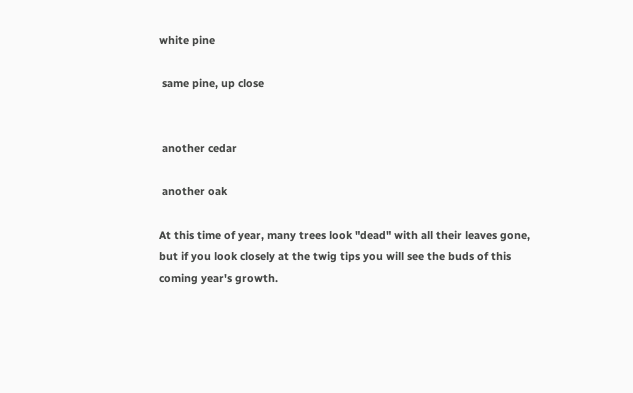white pine

 same pine, up close


 another cedar

 another oak

At this time of year, many trees look "dead" with all their leaves gone, but if you look closely at the twig tips you will see the buds of this coming year's growth.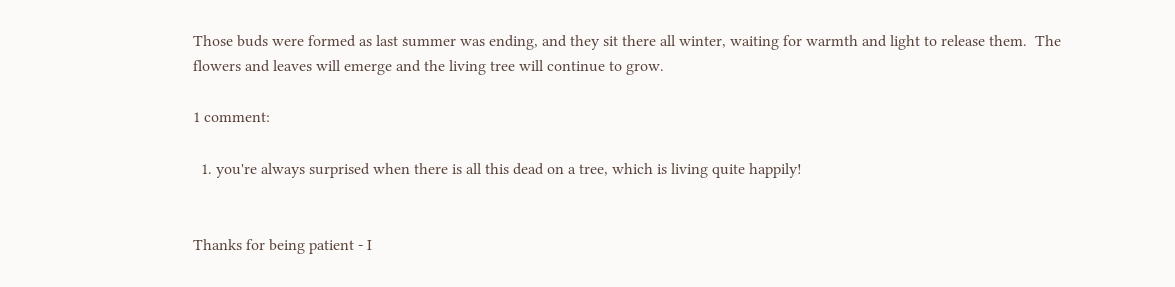Those buds were formed as last summer was ending, and they sit there all winter, waiting for warmth and light to release them.  The flowers and leaves will emerge and the living tree will continue to grow.

1 comment:

  1. you're always surprised when there is all this dead on a tree, which is living quite happily!


Thanks for being patient - I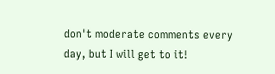don't moderate comments every day, but I will get to it!